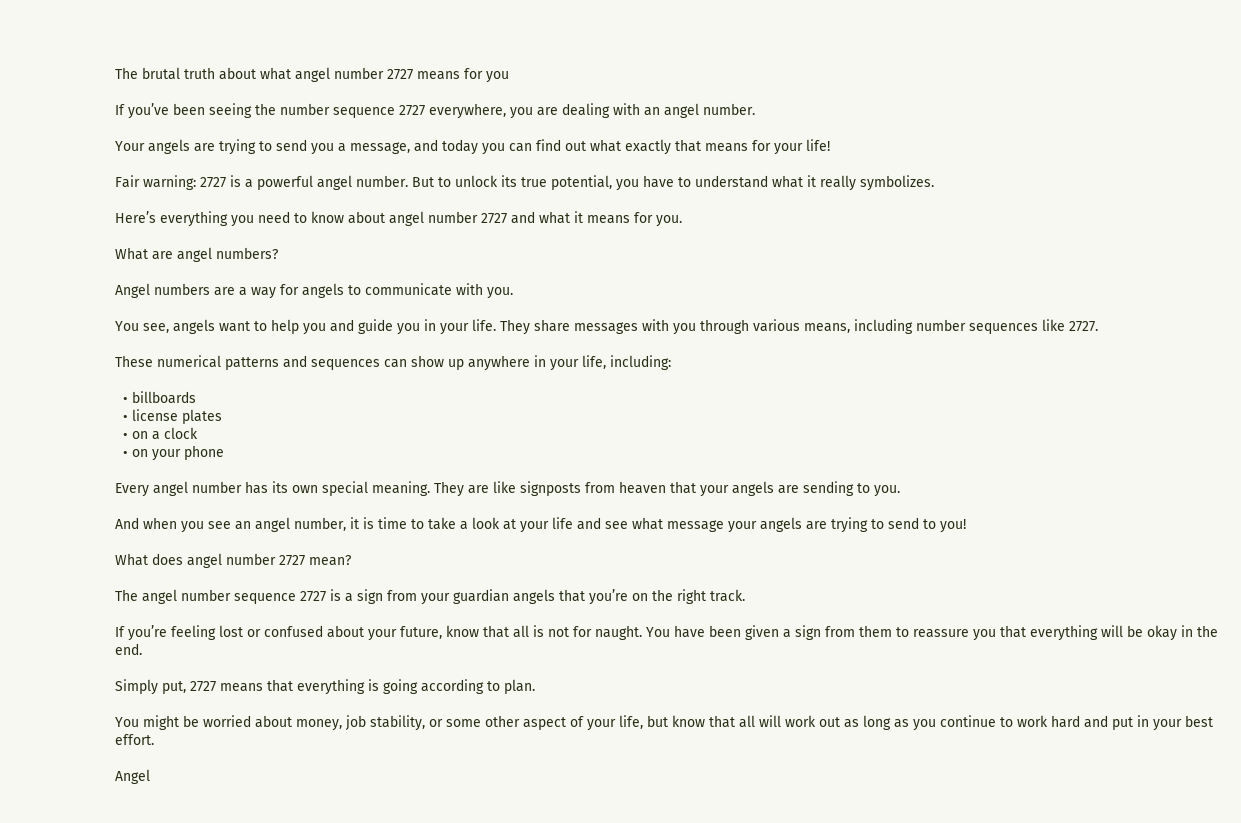The brutal truth about what angel number 2727 means for you

If you’ve been seeing the number sequence 2727 everywhere, you are dealing with an angel number.

Your angels are trying to send you a message, and today you can find out what exactly that means for your life!

Fair warning: 2727 is a powerful angel number. But to unlock its true potential, you have to understand what it really symbolizes.

Here’s everything you need to know about angel number 2727 and what it means for you.

What are angel numbers?

Angel numbers are a way for angels to communicate with you.

You see, angels want to help you and guide you in your life. They share messages with you through various means, including number sequences like 2727.

These numerical patterns and sequences can show up anywhere in your life, including:

  • billboards
  • license plates
  • on a clock
  • on your phone

Every angel number has its own special meaning. They are like signposts from heaven that your angels are sending to you.

And when you see an angel number, it is time to take a look at your life and see what message your angels are trying to send to you!

What does angel number 2727 mean?

The angel number sequence 2727 is a sign from your guardian angels that you’re on the right track.

If you’re feeling lost or confused about your future, know that all is not for naught. You have been given a sign from them to reassure you that everything will be okay in the end.

Simply put, 2727 means that everything is going according to plan.

You might be worried about money, job stability, or some other aspect of your life, but know that all will work out as long as you continue to work hard and put in your best effort.

Angel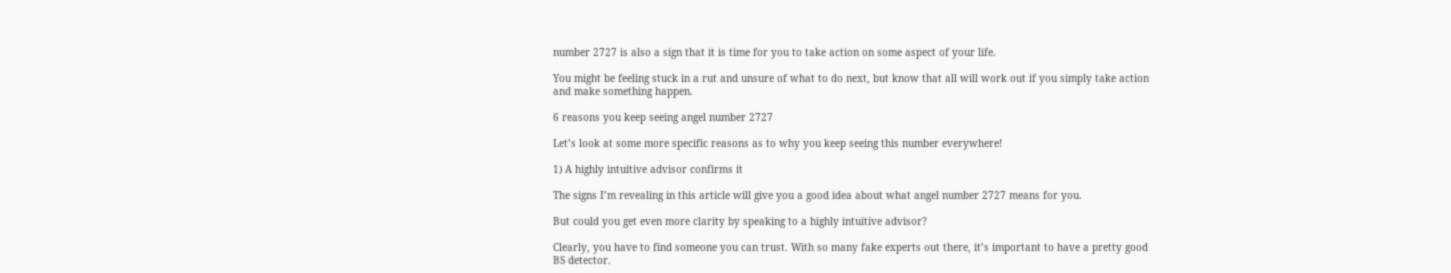number 2727 is also a sign that it is time for you to take action on some aspect of your life.

You might be feeling stuck in a rut and unsure of what to do next, but know that all will work out if you simply take action and make something happen.

6 reasons you keep seeing angel number 2727

Let’s look at some more specific reasons as to why you keep seeing this number everywhere!

1) A highly intuitive advisor confirms it

The signs I’m revealing in this article will give you a good idea about what angel number 2727 means for you.

But could you get even more clarity by speaking to a highly intuitive advisor?

Clearly, you have to find someone you can trust. With so many fake experts out there, it’s important to have a pretty good BS detector.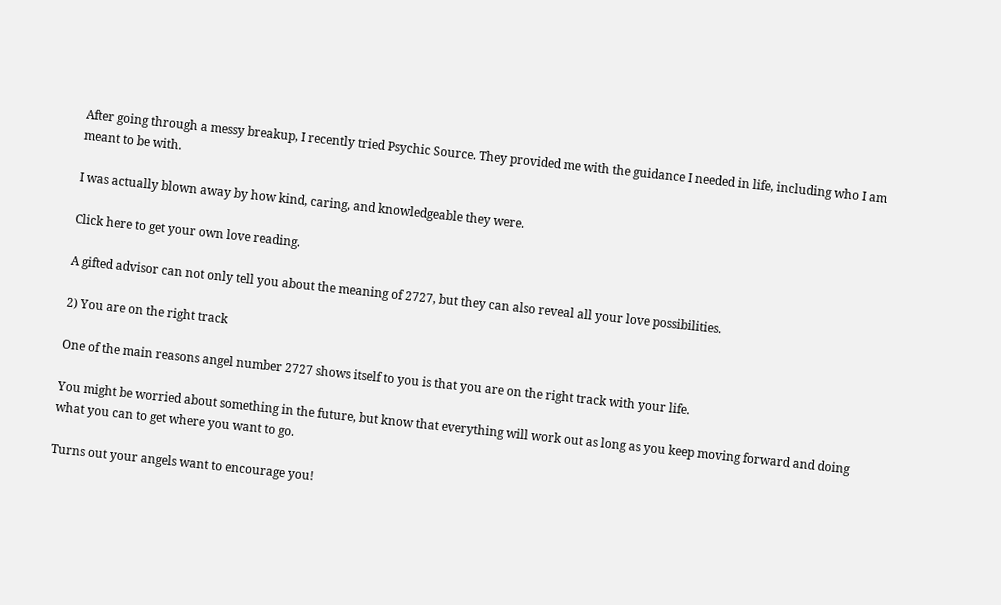After going through a messy breakup, I recently tried Psychic Source. They provided me with the guidance I needed in life, including who I am meant to be with.

I was actually blown away by how kind, caring, and knowledgeable they were.

Click here to get your own love reading.

A gifted advisor can not only tell you about the meaning of 2727, but they can also reveal all your love possibilities.

2) You are on the right track

One of the main reasons angel number 2727 shows itself to you is that you are on the right track with your life.

You might be worried about something in the future, but know that everything will work out as long as you keep moving forward and doing what you can to get where you want to go.

Turns out your angels want to encourage you!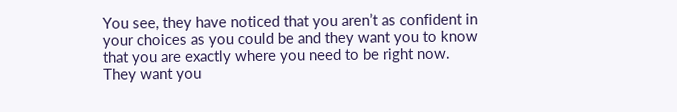You see, they have noticed that you aren’t as confident in your choices as you could be and they want you to know that you are exactly where you need to be right now. They want you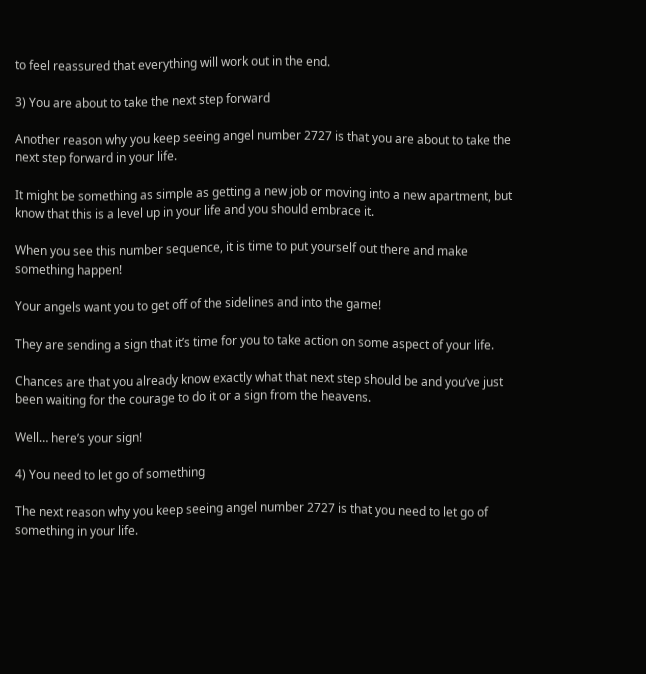to feel reassured that everything will work out in the end.

3) You are about to take the next step forward

Another reason why you keep seeing angel number 2727 is that you are about to take the next step forward in your life.

It might be something as simple as getting a new job or moving into a new apartment, but know that this is a level up in your life and you should embrace it.

When you see this number sequence, it is time to put yourself out there and make something happen!

Your angels want you to get off of the sidelines and into the game!

They are sending a sign that it’s time for you to take action on some aspect of your life.

Chances are that you already know exactly what that next step should be and you’ve just been waiting for the courage to do it or a sign from the heavens.

Well… here’s your sign!

4) You need to let go of something

The next reason why you keep seeing angel number 2727 is that you need to let go of something in your life.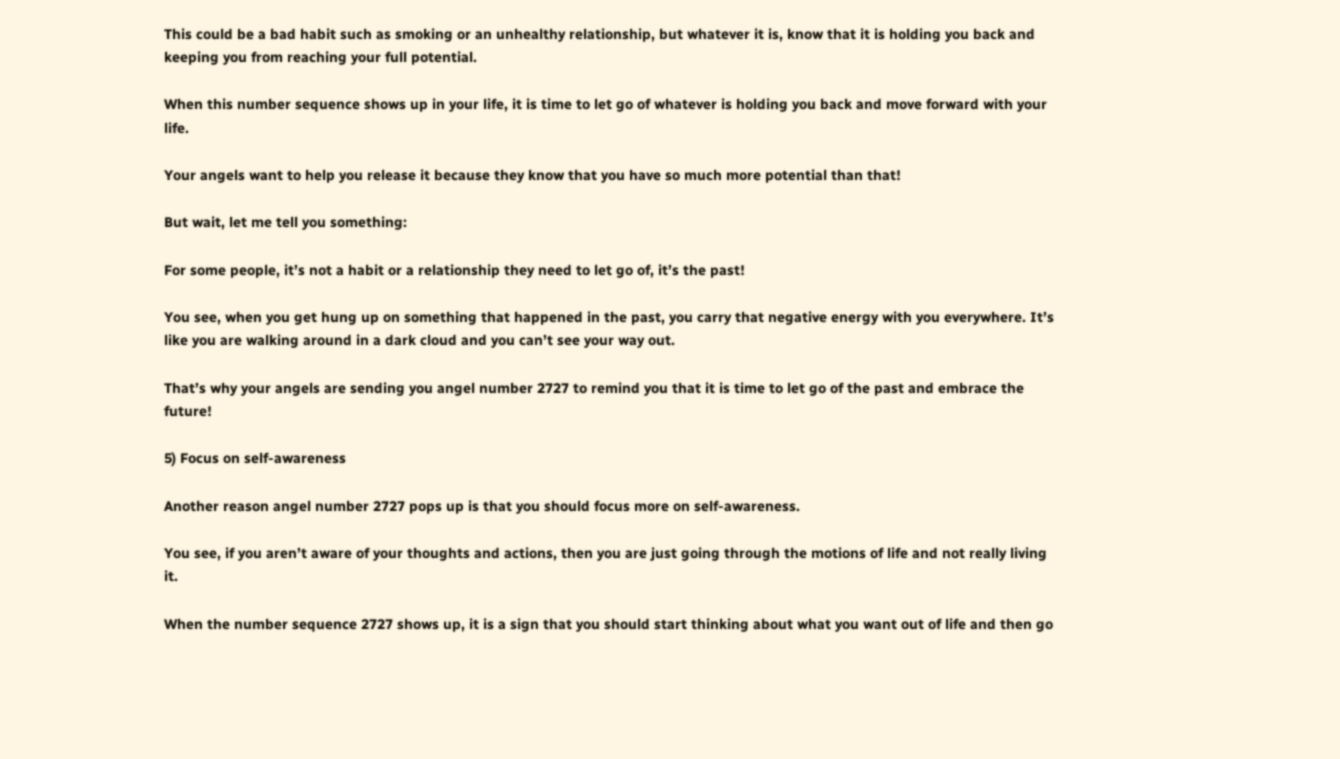This could be a bad habit such as smoking or an unhealthy relationship, but whatever it is, know that it is holding you back and keeping you from reaching your full potential.

When this number sequence shows up in your life, it is time to let go of whatever is holding you back and move forward with your life.

Your angels want to help you release it because they know that you have so much more potential than that!

But wait, let me tell you something:

For some people, it’s not a habit or a relationship they need to let go of, it’s the past!

You see, when you get hung up on something that happened in the past, you carry that negative energy with you everywhere. It’s like you are walking around in a dark cloud and you can’t see your way out.

That’s why your angels are sending you angel number 2727 to remind you that it is time to let go of the past and embrace the future!

5) Focus on self-awareness

Another reason angel number 2727 pops up is that you should focus more on self-awareness.

You see, if you aren’t aware of your thoughts and actions, then you are just going through the motions of life and not really living it.

When the number sequence 2727 shows up, it is a sign that you should start thinking about what you want out of life and then go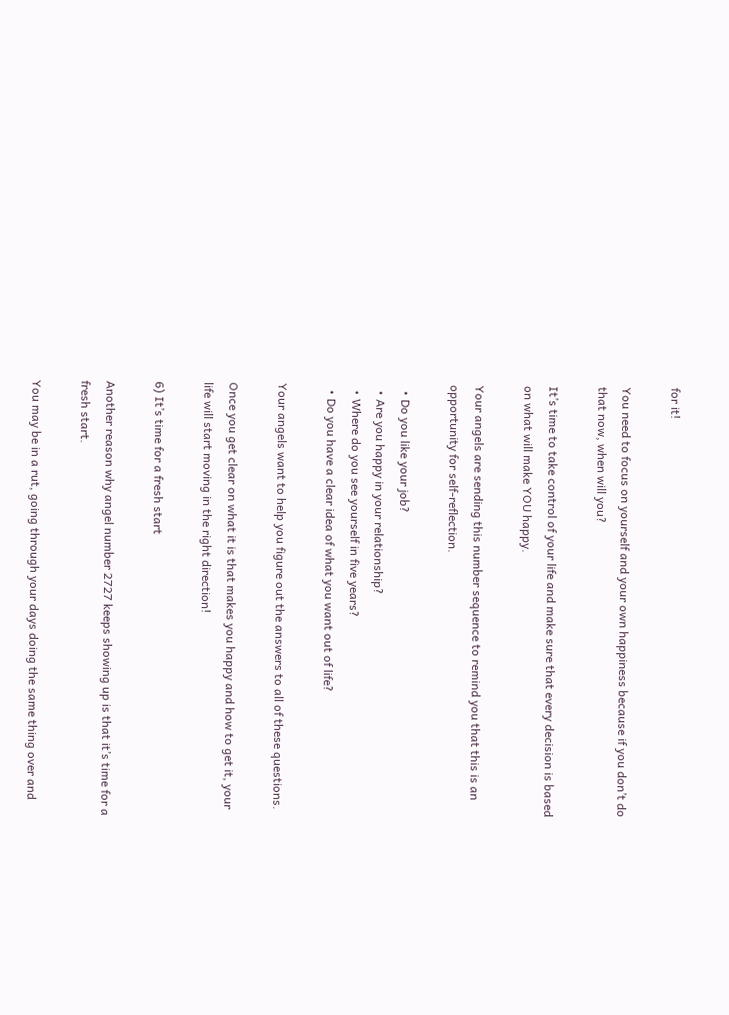for it!

You need to focus on yourself and your own happiness because if you don’t do that now, when will you?

It’s time to take control of your life and make sure that every decision is based on what will make YOU happy.

Your angels are sending this number sequence to remind you that this is an opportunity for self-reflection.

  • Do you like your job?
  • Are you happy in your relationship?
  • Where do you see yourself in five years?
  • Do you have a clear idea of what you want out of life?

Your angels want to help you figure out the answers to all of these questions.

Once you get clear on what it is that makes you happy and how to get it, your life will start moving in the right direction!

6) It’s time for a fresh start

Another reason why angel number 2727 keeps showing up is that it’s time for a fresh start.

You may be in a rut, going through your days doing the same thing over and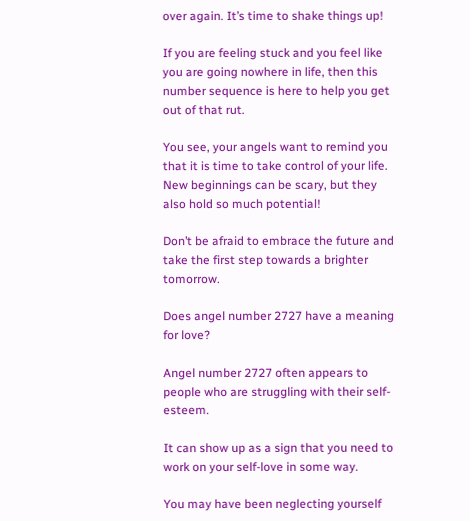over again. It’s time to shake things up!

If you are feeling stuck and you feel like you are going nowhere in life, then this number sequence is here to help you get out of that rut.

You see, your angels want to remind you that it is time to take control of your life. New beginnings can be scary, but they also hold so much potential!

Don’t be afraid to embrace the future and take the first step towards a brighter tomorrow.

Does angel number 2727 have a meaning for love?

Angel number 2727 often appears to people who are struggling with their self-esteem.

It can show up as a sign that you need to work on your self-love in some way.

You may have been neglecting yourself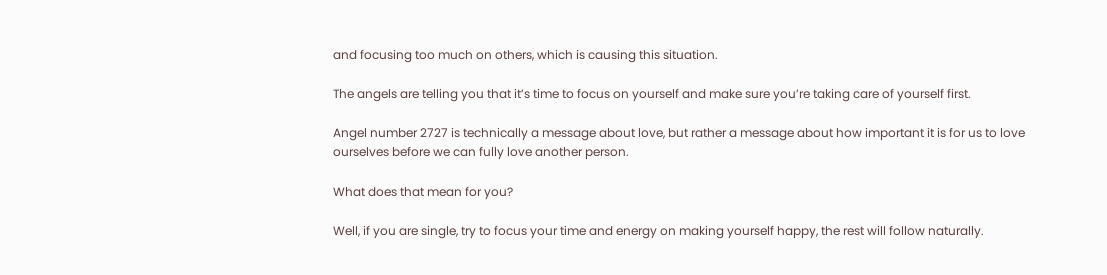and focusing too much on others, which is causing this situation.

The angels are telling you that it’s time to focus on yourself and make sure you’re taking care of yourself first.

Angel number 2727 is technically a message about love, but rather a message about how important it is for us to love ourselves before we can fully love another person.

What does that mean for you?

Well, if you are single, try to focus your time and energy on making yourself happy, the rest will follow naturally.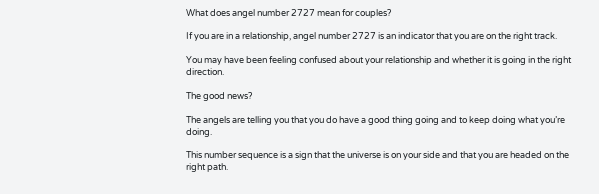What does angel number 2727 mean for couples?

If you are in a relationship, angel number 2727 is an indicator that you are on the right track.

You may have been feeling confused about your relationship and whether it is going in the right direction.

The good news?

The angels are telling you that you do have a good thing going and to keep doing what you’re doing.

This number sequence is a sign that the universe is on your side and that you are headed on the right path.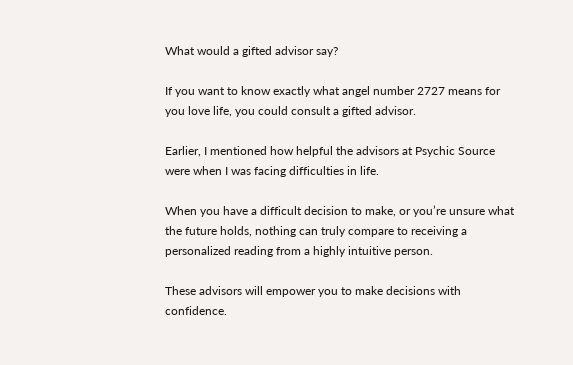What would a gifted advisor say?

If you want to know exactly what angel number 2727 means for you love life, you could consult a gifted advisor.

Earlier, I mentioned how helpful the advisors at Psychic Source were when I was facing difficulties in life.

When you have a difficult decision to make, or you’re unsure what the future holds, nothing can truly compare to receiving a personalized reading from a highly intuitive person.

These advisors will empower you to make decisions with confidence.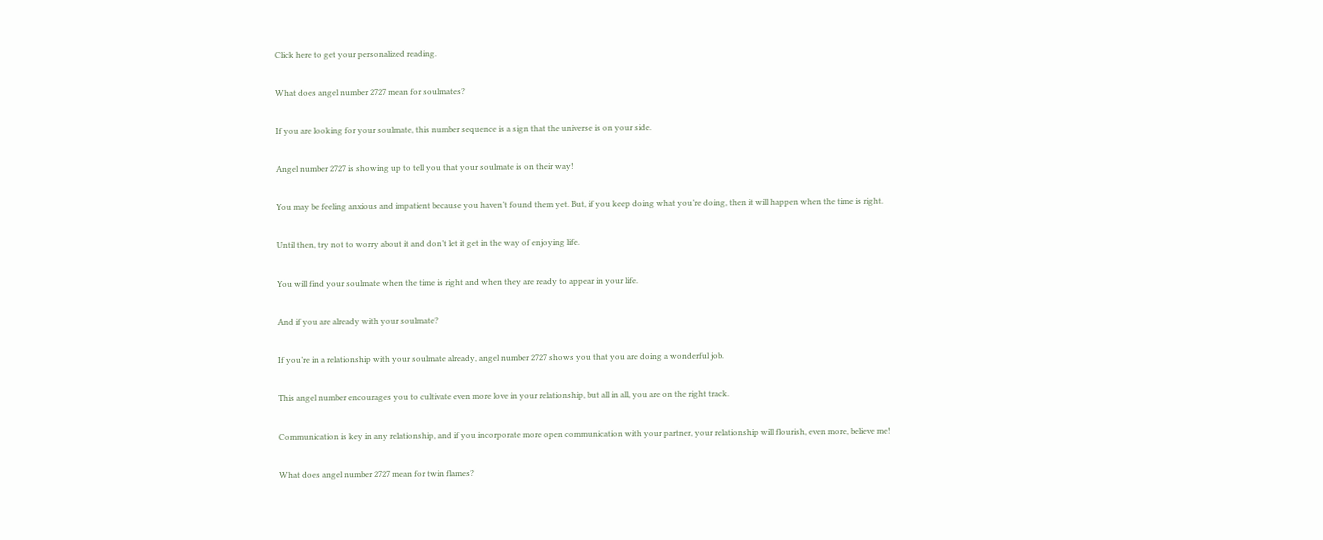Click here to get your personalized reading.

What does angel number 2727 mean for soulmates?

If you are looking for your soulmate, this number sequence is a sign that the universe is on your side.

Angel number 2727 is showing up to tell you that your soulmate is on their way!

You may be feeling anxious and impatient because you haven’t found them yet. But, if you keep doing what you’re doing, then it will happen when the time is right.

Until then, try not to worry about it and don’t let it get in the way of enjoying life.

You will find your soulmate when the time is right and when they are ready to appear in your life.

And if you are already with your soulmate?

If you’re in a relationship with your soulmate already, angel number 2727 shows you that you are doing a wonderful job.

This angel number encourages you to cultivate even more love in your relationship, but all in all, you are on the right track.

Communication is key in any relationship, and if you incorporate more open communication with your partner, your relationship will flourish, even more, believe me!

What does angel number 2727 mean for twin flames?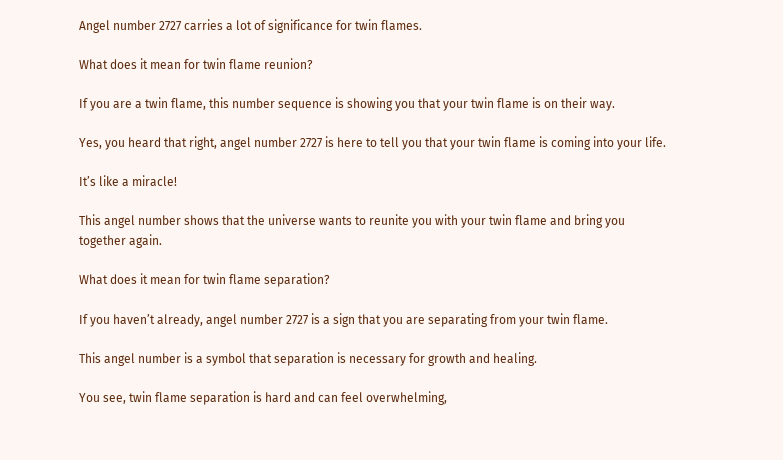Angel number 2727 carries a lot of significance for twin flames.

What does it mean for twin flame reunion?

If you are a twin flame, this number sequence is showing you that your twin flame is on their way.

Yes, you heard that right, angel number 2727 is here to tell you that your twin flame is coming into your life.

It’s like a miracle!

This angel number shows that the universe wants to reunite you with your twin flame and bring you together again.

What does it mean for twin flame separation?

If you haven’t already, angel number 2727 is a sign that you are separating from your twin flame.

This angel number is a symbol that separation is necessary for growth and healing.

You see, twin flame separation is hard and can feel overwhelming,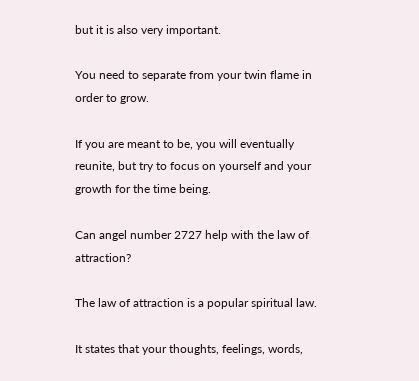but it is also very important.

You need to separate from your twin flame in order to grow.

If you are meant to be, you will eventually reunite, but try to focus on yourself and your growth for the time being.

Can angel number 2727 help with the law of attraction?

The law of attraction is a popular spiritual law.

It states that your thoughts, feelings, words,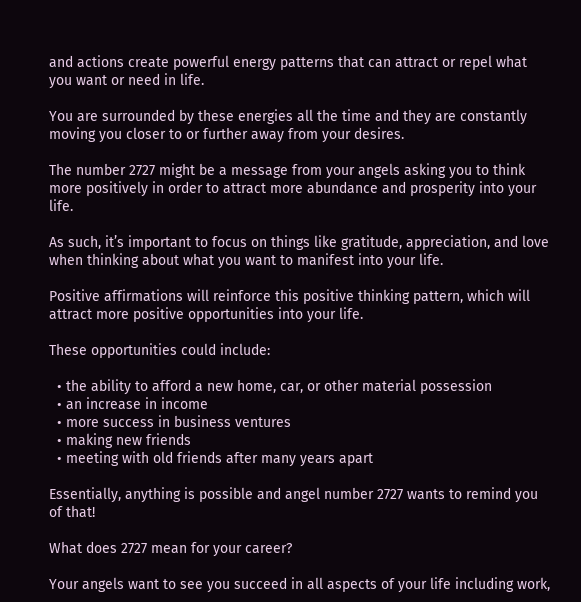and actions create powerful energy patterns that can attract or repel what you want or need in life.

You are surrounded by these energies all the time and they are constantly moving you closer to or further away from your desires.

The number 2727 might be a message from your angels asking you to think more positively in order to attract more abundance and prosperity into your life.

As such, it’s important to focus on things like gratitude, appreciation, and love when thinking about what you want to manifest into your life.

Positive affirmations will reinforce this positive thinking pattern, which will attract more positive opportunities into your life.

These opportunities could include:

  • the ability to afford a new home, car, or other material possession
  • an increase in income
  • more success in business ventures
  • making new friends
  • meeting with old friends after many years apart

Essentially, anything is possible and angel number 2727 wants to remind you of that!

What does 2727 mean for your career?

Your angels want to see you succeed in all aspects of your life including work,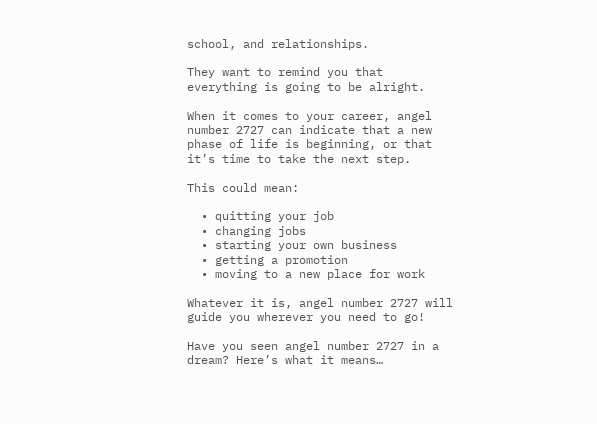school, and relationships.

They want to remind you that everything is going to be alright.

When it comes to your career, angel number 2727 can indicate that a new phase of life is beginning, or that it’s time to take the next step.

This could mean:

  • quitting your job
  • changing jobs
  • starting your own business
  • getting a promotion
  • moving to a new place for work

Whatever it is, angel number 2727 will guide you wherever you need to go!

Have you seen angel number 2727 in a dream? Here’s what it means…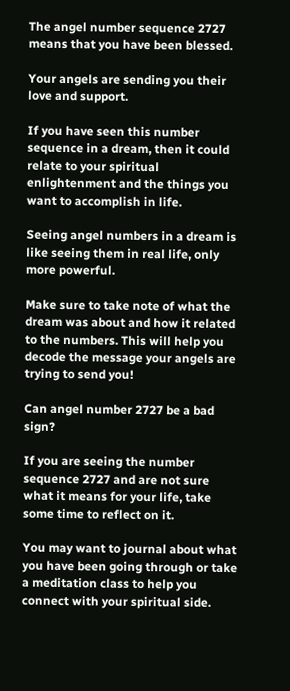The angel number sequence 2727 means that you have been blessed.

Your angels are sending you their love and support.

If you have seen this number sequence in a dream, then it could relate to your spiritual enlightenment and the things you want to accomplish in life.

Seeing angel numbers in a dream is like seeing them in real life, only more powerful.

Make sure to take note of what the dream was about and how it related to the numbers. This will help you decode the message your angels are trying to send you!

Can angel number 2727 be a bad sign?

If you are seeing the number sequence 2727 and are not sure what it means for your life, take some time to reflect on it.

You may want to journal about what you have been going through or take a meditation class to help you connect with your spiritual side.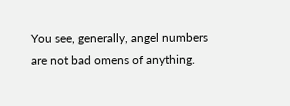You see, generally, angel numbers are not bad omens of anything.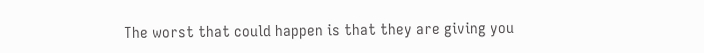The worst that could happen is that they are giving you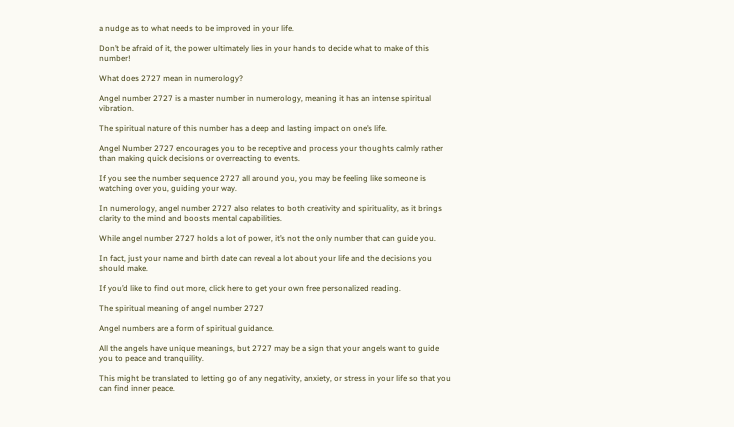a nudge as to what needs to be improved in your life.

Don’t be afraid of it, the power ultimately lies in your hands to decide what to make of this number!

What does 2727 mean in numerology?

Angel number 2727 is a master number in numerology, meaning it has an intense spiritual vibration.

The spiritual nature of this number has a deep and lasting impact on one’s life.

Angel Number 2727 encourages you to be receptive and process your thoughts calmly rather than making quick decisions or overreacting to events.

If you see the number sequence 2727 all around you, you may be feeling like someone is watching over you, guiding your way.

In numerology, angel number 2727 also relates to both creativity and spirituality, as it brings clarity to the mind and boosts mental capabilities.

While angel number 2727 holds a lot of power, it’s not the only number that can guide you.

In fact, just your name and birth date can reveal a lot about your life and the decisions you should make.

If you’d like to find out more, click here to get your own free personalized reading.

The spiritual meaning of angel number 2727

Angel numbers are a form of spiritual guidance.

All the angels have unique meanings, but 2727 may be a sign that your angels want to guide you to peace and tranquility.

This might be translated to letting go of any negativity, anxiety, or stress in your life so that you can find inner peace.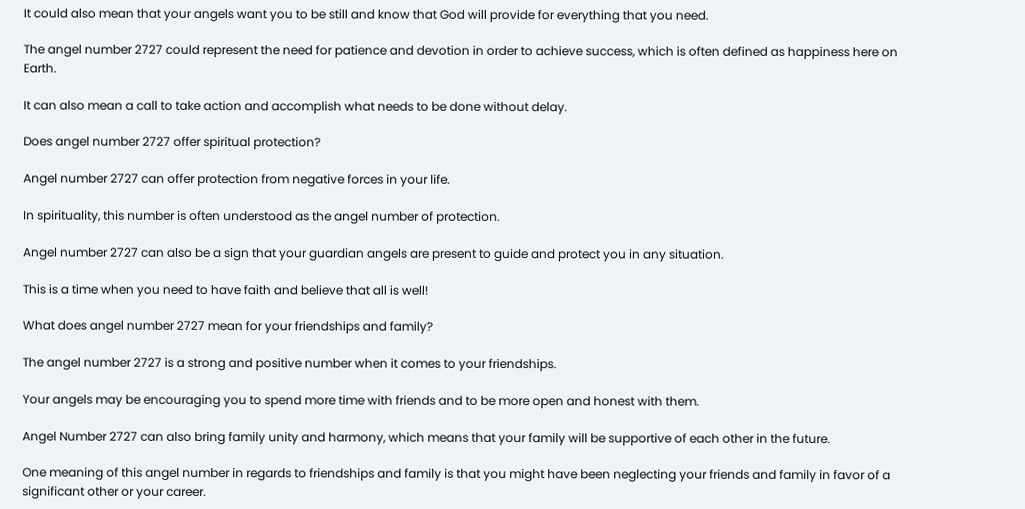It could also mean that your angels want you to be still and know that God will provide for everything that you need.

The angel number 2727 could represent the need for patience and devotion in order to achieve success, which is often defined as happiness here on Earth.

It can also mean a call to take action and accomplish what needs to be done without delay.

Does angel number 2727 offer spiritual protection?

Angel number 2727 can offer protection from negative forces in your life.

In spirituality, this number is often understood as the angel number of protection.

Angel number 2727 can also be a sign that your guardian angels are present to guide and protect you in any situation.

This is a time when you need to have faith and believe that all is well!

What does angel number 2727 mean for your friendships and family?

The angel number 2727 is a strong and positive number when it comes to your friendships.

Your angels may be encouraging you to spend more time with friends and to be more open and honest with them.

Angel Number 2727 can also bring family unity and harmony, which means that your family will be supportive of each other in the future.

One meaning of this angel number in regards to friendships and family is that you might have been neglecting your friends and family in favor of a significant other or your career.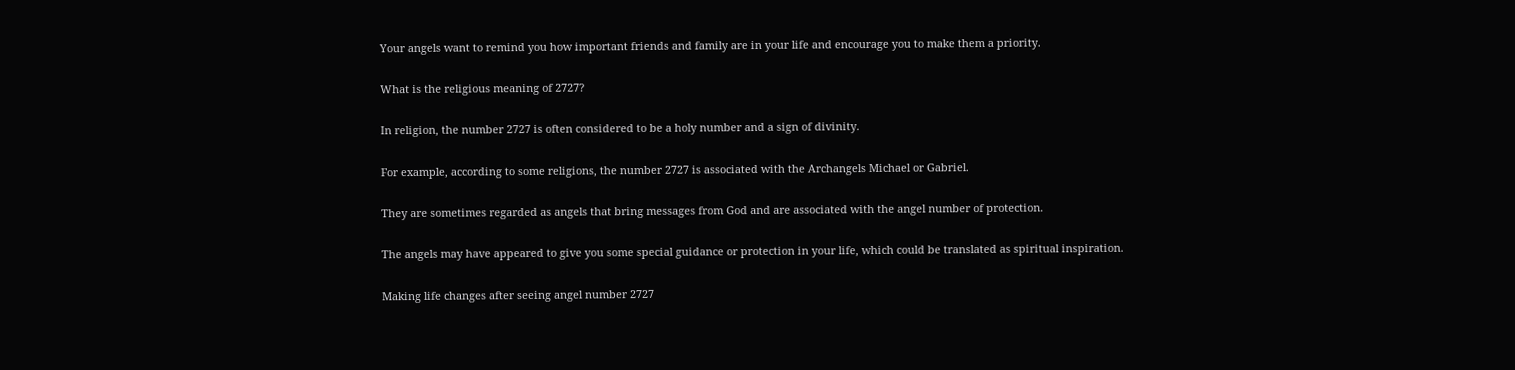Your angels want to remind you how important friends and family are in your life and encourage you to make them a priority.

What is the religious meaning of 2727?

In religion, the number 2727 is often considered to be a holy number and a sign of divinity.

For example, according to some religions, the number 2727 is associated with the Archangels Michael or Gabriel.

They are sometimes regarded as angels that bring messages from God and are associated with the angel number of protection.

The angels may have appeared to give you some special guidance or protection in your life, which could be translated as spiritual inspiration.

Making life changes after seeing angel number 2727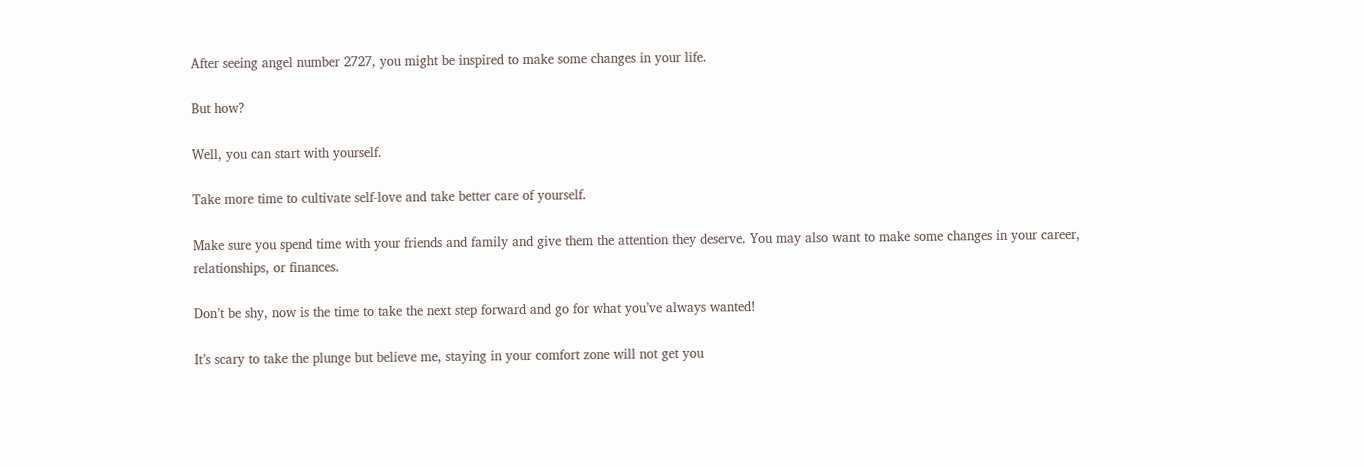After seeing angel number 2727, you might be inspired to make some changes in your life.

But how?

Well, you can start with yourself.

Take more time to cultivate self-love and take better care of yourself.

Make sure you spend time with your friends and family and give them the attention they deserve. You may also want to make some changes in your career, relationships, or finances.

Don’t be shy, now is the time to take the next step forward and go for what you’ve always wanted!

It’s scary to take the plunge but believe me, staying in your comfort zone will not get you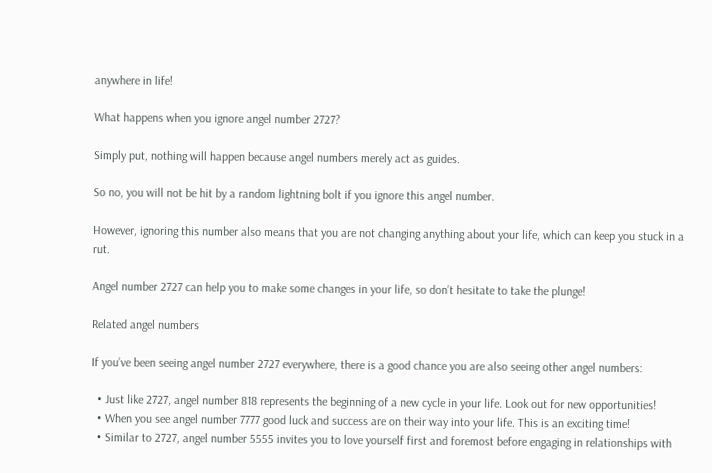anywhere in life!

What happens when you ignore angel number 2727?

Simply put, nothing will happen because angel numbers merely act as guides.

So no, you will not be hit by a random lightning bolt if you ignore this angel number.

However, ignoring this number also means that you are not changing anything about your life, which can keep you stuck in a rut.

Angel number 2727 can help you to make some changes in your life, so don’t hesitate to take the plunge!

Related angel numbers

If you’ve been seeing angel number 2727 everywhere, there is a good chance you are also seeing other angel numbers:

  • Just like 2727, angel number 818 represents the beginning of a new cycle in your life. Look out for new opportunities!
  • When you see angel number 7777 good luck and success are on their way into your life. This is an exciting time!
  • Similar to 2727, angel number 5555 invites you to love yourself first and foremost before engaging in relationships with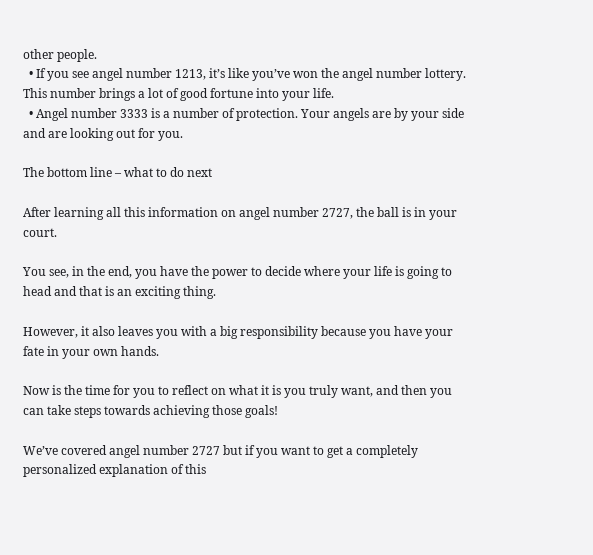other people.
  • If you see angel number 1213, it’s like you’ve won the angel number lottery. This number brings a lot of good fortune into your life.
  • Angel number 3333 is a number of protection. Your angels are by your side and are looking out for you.

The bottom line – what to do next

After learning all this information on angel number 2727, the ball is in your court.

You see, in the end, you have the power to decide where your life is going to head and that is an exciting thing.

However, it also leaves you with a big responsibility because you have your fate in your own hands.

Now is the time for you to reflect on what it is you truly want, and then you can take steps towards achieving those goals!

We’ve covered angel number 2727 but if you want to get a completely personalized explanation of this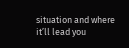situation and where it’ll lead you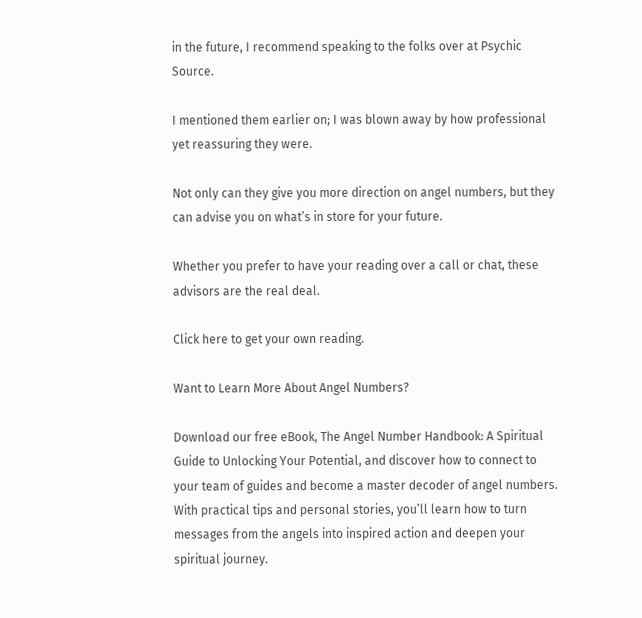in the future, I recommend speaking to the folks over at Psychic Source.

I mentioned them earlier on; I was blown away by how professional yet reassuring they were.

Not only can they give you more direction on angel numbers, but they can advise you on what’s in store for your future.

Whether you prefer to have your reading over a call or chat, these advisors are the real deal.

Click here to get your own reading.

Want to Learn More About Angel Numbers?

Download our free eBook, The Angel Number Handbook: A Spiritual Guide to Unlocking Your Potential, and discover how to connect to your team of guides and become a master decoder of angel numbers. With practical tips and personal stories, you’ll learn how to turn messages from the angels into inspired action and deepen your spiritual journey.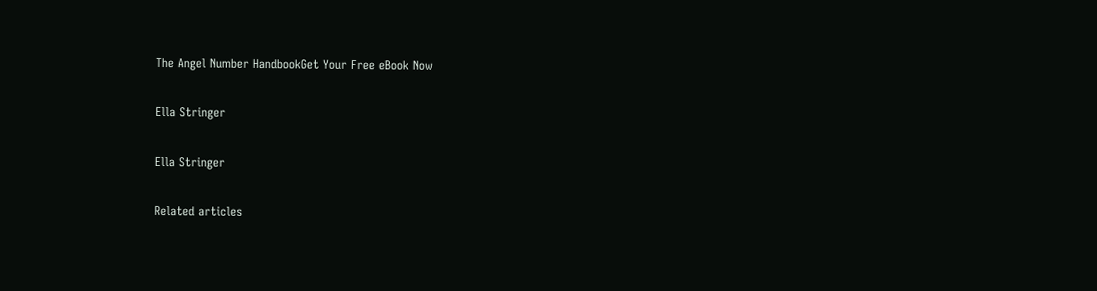The Angel Number HandbookGet Your Free eBook Now

Ella Stringer

Ella Stringer

Related articles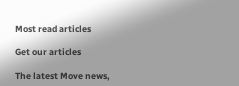Most read articles

Get our articles

The latest Move news,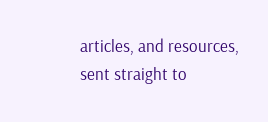articles, and resources, sent straight to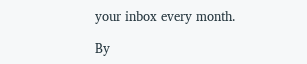your inbox every month.

By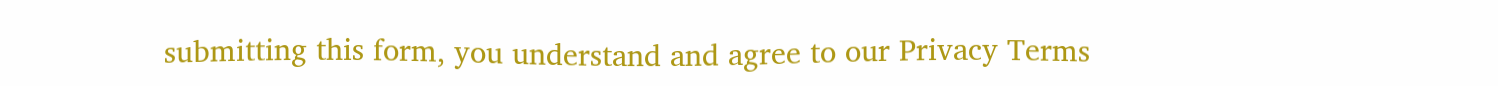submitting this form, you understand and agree to our Privacy Terms